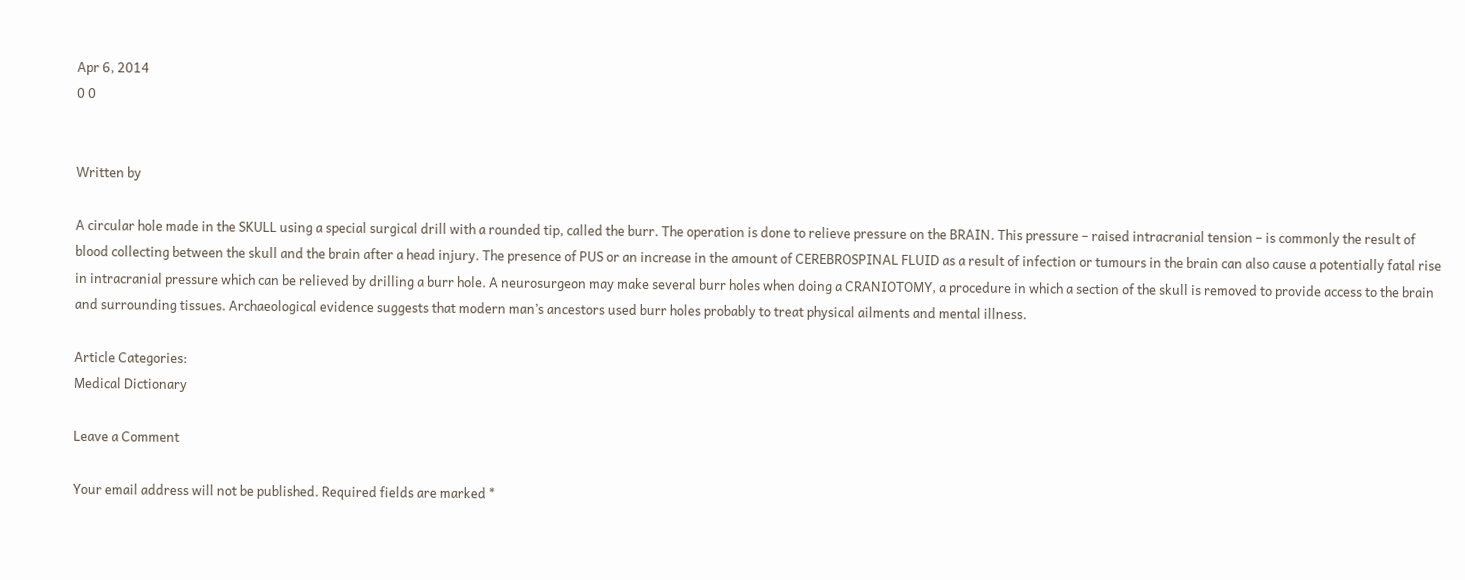Apr 6, 2014
0 0


Written by

A circular hole made in the SKULL using a special surgical drill with a rounded tip, called the burr. The operation is done to relieve pressure on the BRAIN. This pressure – raised intracranial tension – is commonly the result of blood collecting between the skull and the brain after a head injury. The presence of PUS or an increase in the amount of CEREBROSPINAL FLUID as a result of infection or tumours in the brain can also cause a potentially fatal rise in intracranial pressure which can be relieved by drilling a burr hole. A neurosurgeon may make several burr holes when doing a CRANIOTOMY, a procedure in which a section of the skull is removed to provide access to the brain and surrounding tissues. Archaeological evidence suggests that modern man’s ancestors used burr holes probably to treat physical ailments and mental illness.

Article Categories:
Medical Dictionary

Leave a Comment

Your email address will not be published. Required fields are marked *